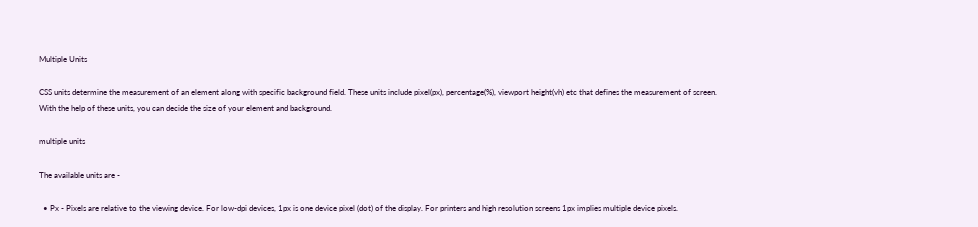Multiple Units

CSS units determine the measurement of an element along with specific background field. These units include pixel(px), percentage(%), viewport height(vh) etc that defines the measurement of screen. With the help of these units, you can decide the size of your element and background.

multiple units

The available units are -

  • Px - Pixels are relative to the viewing device. For low-dpi devices, 1px is one device pixel (dot) of the display. For printers and high resolution screens 1px implies multiple device pixels.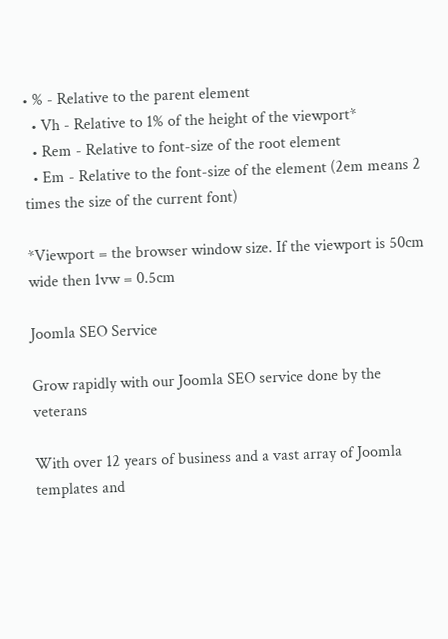• % - Relative to the parent element
  • Vh - Relative to 1% of the height of the viewport*
  • Rem - Relative to font-size of the root element
  • Em - Relative to the font-size of the element (2em means 2 times the size of the current font)

*Viewport = the browser window size. If the viewport is 50cm wide then 1vw = 0.5cm

Joomla SEO Service

Grow rapidly with our Joomla SEO service done by the veterans

With over 12 years of business and a vast array of Joomla templates and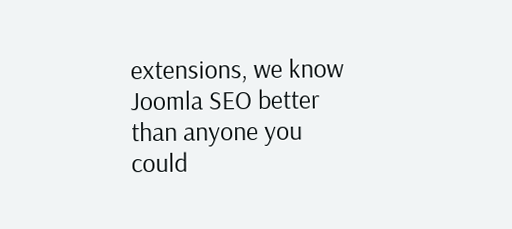extensions, we know Joomla SEO better than anyone you could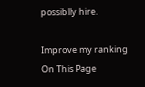possiblly hire.

Improve my ranking
On This Page